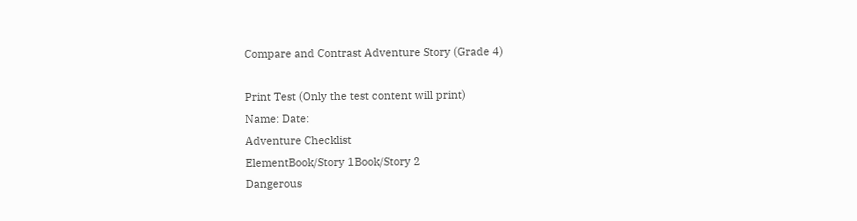Compare and Contrast Adventure Story (Grade 4)

Print Test (Only the test content will print)
Name: Date:
Adventure Checklist
ElementBook/Story 1Book/Story 2
Dangerous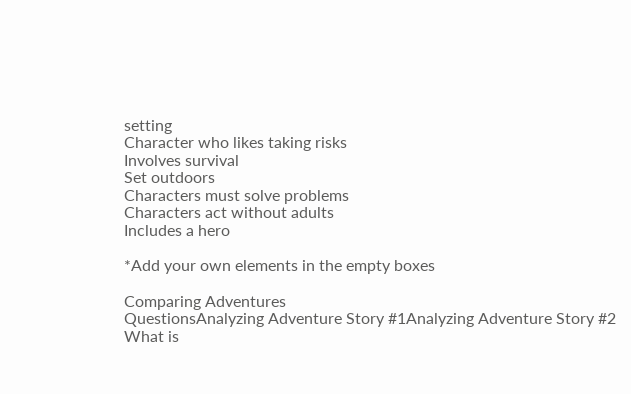setting
Character who likes taking risks
Involves survival
Set outdoors
Characters must solve problems
Characters act without adults
Includes a hero

*Add your own elements in the empty boxes

Comparing Adventures
QuestionsAnalyzing Adventure Story #1Analyzing Adventure Story #2
What is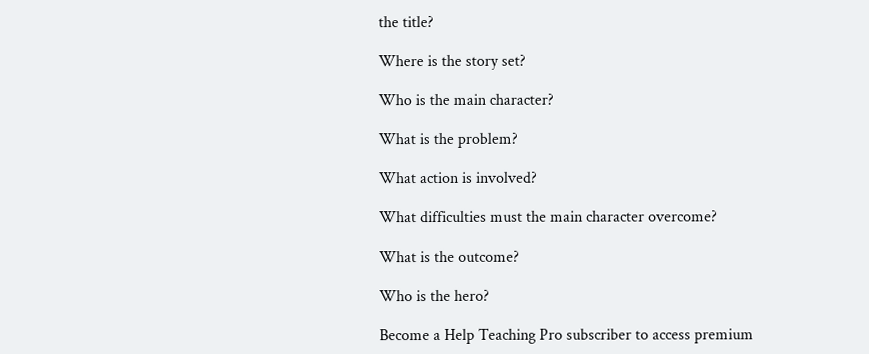the title?

Where is the story set?

Who is the main character?

What is the problem?

What action is involved?

What difficulties must the main character overcome?

What is the outcome?

Who is the hero?

Become a Help Teaching Pro subscriber to access premium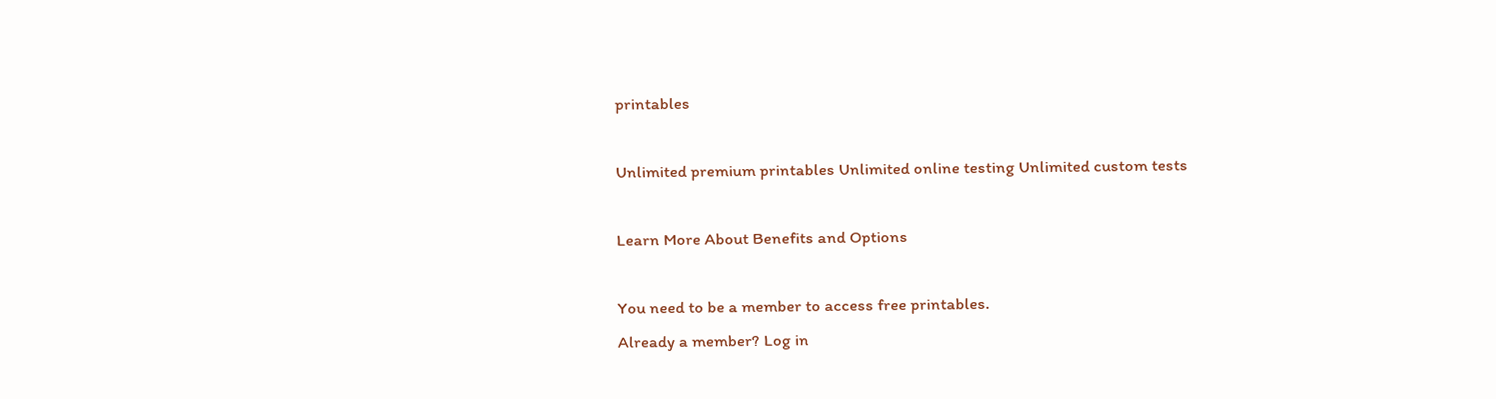printables

Unlimited premium printables Unlimited online testing Unlimited custom tests

Learn More About Benefits and Options

You need to be a member to access free printables.
Already a member? Log in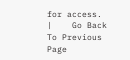for access.    |    Go Back To Previous Page